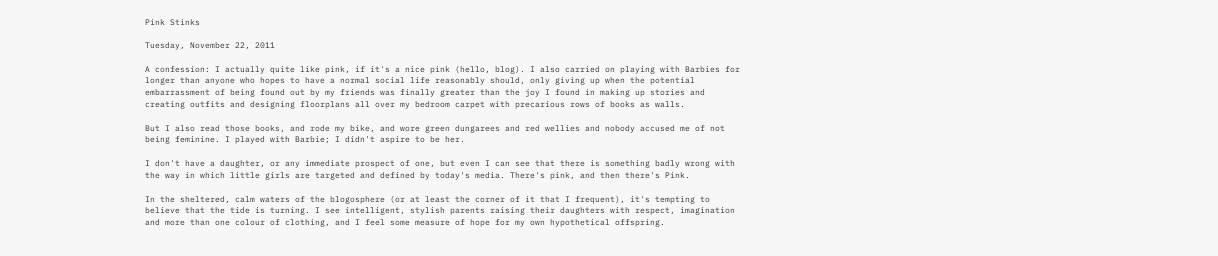Pink Stinks

Tuesday, November 22, 2011

A confession: I actually quite like pink, if it's a nice pink (hello, blog). I also carried on playing with Barbies for longer than anyone who hopes to have a normal social life reasonably should, only giving up when the potential embarrassment of being found out by my friends was finally greater than the joy I found in making up stories and creating outfits and designing floorplans all over my bedroom carpet with precarious rows of books as walls.

But I also read those books, and rode my bike, and wore green dungarees and red wellies and nobody accused me of not being feminine. I played with Barbie; I didn't aspire to be her.

I don't have a daughter, or any immediate prospect of one, but even I can see that there is something badly wrong with the way in which little girls are targeted and defined by today's media. There's pink, and then there's Pink.

In the sheltered, calm waters of the blogosphere (or at least the corner of it that I frequent), it's tempting to believe that the tide is turning. I see intelligent, stylish parents raising their daughters with respect, imagination and more than one colour of clothing, and I feel some measure of hope for my own hypothetical offspring.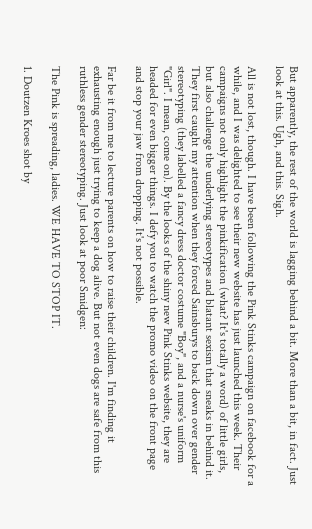But apparently, the rest of the world is lagging behind a bit. More than a bit, in fact. Just look at this. Ugh, and this. Sigh.

All is not lost, though. I have been following the Pink Stinks campaign on facebook for a while, and I was delighted to see their new website has just launched this week. Their campaigns not only highlight the pinkification (what? It's totally a word) of little girls, but also challenge the underlying stereotypes and blatant sexism that sneaks in behind it. They first caught my attention when they forced Sainsburys to back down over gender stereotyping (they labelled a fancy dress doctor costume "Boy", and a nurse's uniform "Girl". I mean, come on). By the looks of the shiny new Pink Stinks website, they are headed for even bigger things. I defy you to watch the promo video on the front page and stop your jaw from dropping. It's not possible.

Far be it from me to lecture parents on how to raise their children. I'm finding it exhausting enough just trying to keep a dog alive. But not even dogs are safe from this ruthless gender stereotyping. Just look at poor Smidgen:

The Pink is spreading, ladies. WE HAVE TO STOP IT.

1. Doutzen Kroes shot by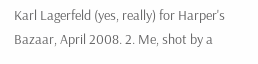Karl Lagerfeld (yes, really) for Harper's Bazaar, April 2008. 2. Me, shot by a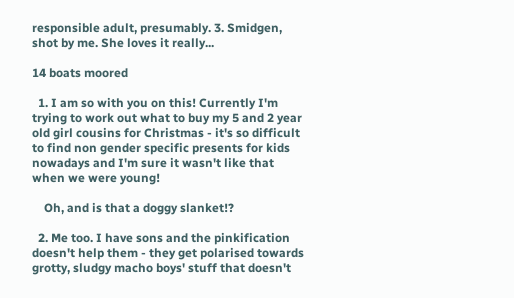responsible adult, presumably. 3. Smidgen, shot by me. She loves it really...

14 boats moored

  1. I am so with you on this! Currently I'm trying to work out what to buy my 5 and 2 year old girl cousins for Christmas - it's so difficult to find non gender specific presents for kids nowadays and I'm sure it wasn't like that when we were young!

    Oh, and is that a doggy slanket!?

  2. Me too. I have sons and the pinkification doesn't help them - they get polarised towards grotty, sludgy macho boys' stuff that doesn't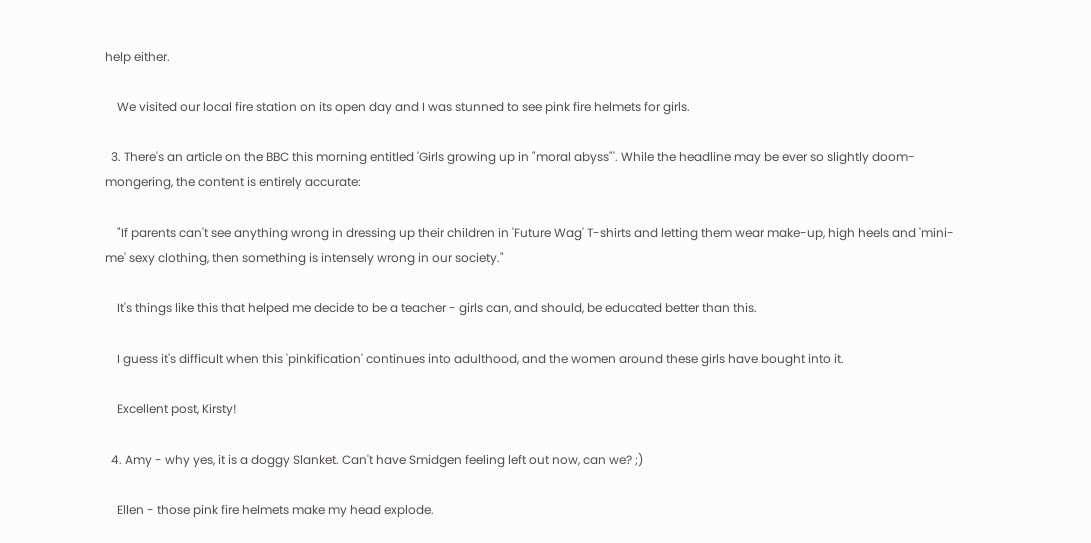help either.

    We visited our local fire station on its open day and I was stunned to see pink fire helmets for girls.

  3. There's an article on the BBC this morning entitled 'Girls growing up in "moral abyss"'. While the headline may be ever so slightly doom-mongering, the content is entirely accurate:

    "If parents can't see anything wrong in dressing up their children in 'Future Wag' T-shirts and letting them wear make-up, high heels and 'mini-me' sexy clothing, then something is intensely wrong in our society."

    It's things like this that helped me decide to be a teacher - girls can, and should, be educated better than this.

    I guess it's difficult when this 'pinkification' continues into adulthood, and the women around these girls have bought into it.

    Excellent post, Kirsty!

  4. Amy - why yes, it is a doggy Slanket. Can't have Smidgen feeling left out now, can we? ;)

    Ellen - those pink fire helmets make my head explode.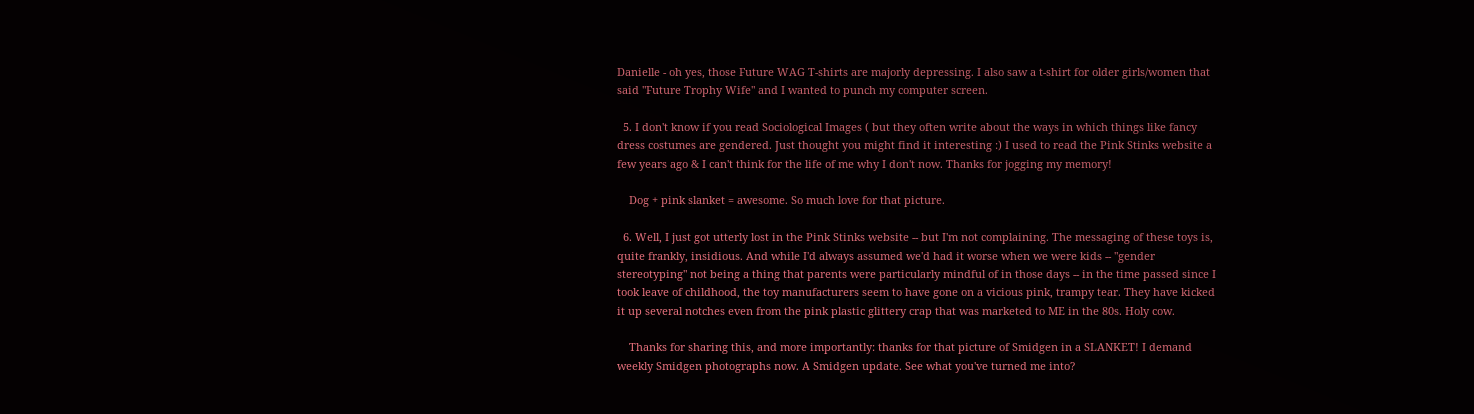Danielle - oh yes, those Future WAG T-shirts are majorly depressing. I also saw a t-shirt for older girls/women that said "Future Trophy Wife" and I wanted to punch my computer screen.

  5. I don't know if you read Sociological Images ( but they often write about the ways in which things like fancy dress costumes are gendered. Just thought you might find it interesting :) I used to read the Pink Stinks website a few years ago & I can't think for the life of me why I don't now. Thanks for jogging my memory!

    Dog + pink slanket = awesome. So much love for that picture.

  6. Well, I just got utterly lost in the Pink Stinks website -- but I'm not complaining. The messaging of these toys is, quite frankly, insidious. And while I'd always assumed we'd had it worse when we were kids -- "gender stereotyping" not being a thing that parents were particularly mindful of in those days -- in the time passed since I took leave of childhood, the toy manufacturers seem to have gone on a vicious pink, trampy tear. They have kicked it up several notches even from the pink plastic glittery crap that was marketed to ME in the 80s. Holy cow.

    Thanks for sharing this, and more importantly: thanks for that picture of Smidgen in a SLANKET! I demand weekly Smidgen photographs now. A Smidgen update. See what you've turned me into?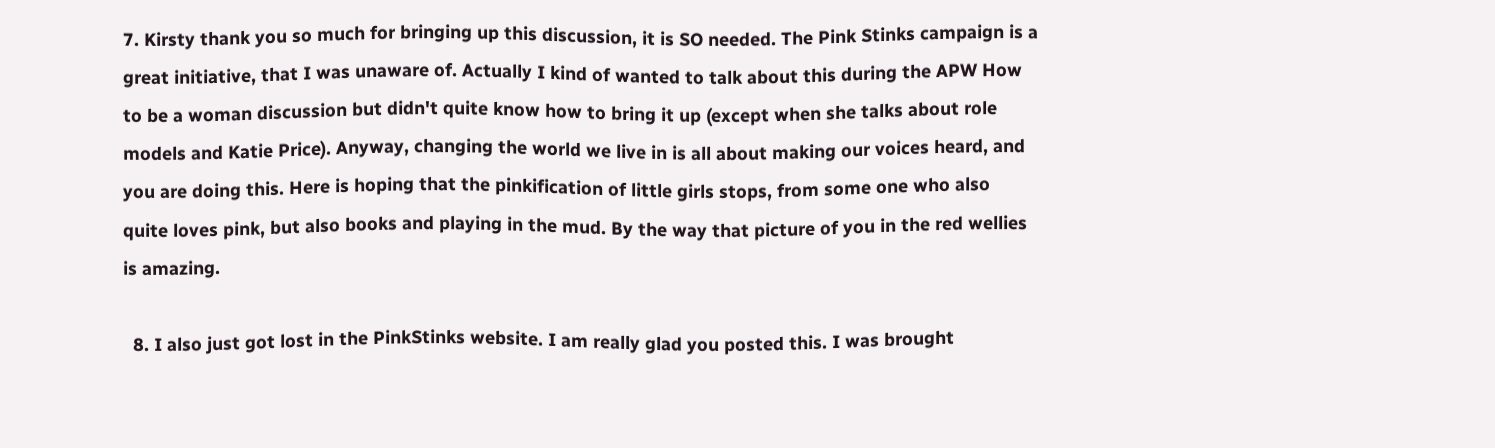7. Kirsty thank you so much for bringing up this discussion, it is SO needed. The Pink Stinks campaign is a great initiative, that I was unaware of. Actually I kind of wanted to talk about this during the APW How to be a woman discussion but didn't quite know how to bring it up (except when she talks about role models and Katie Price). Anyway, changing the world we live in is all about making our voices heard, and you are doing this. Here is hoping that the pinkification of little girls stops, from some one who also quite loves pink, but also books and playing in the mud. By the way that picture of you in the red wellies is amazing.

  8. I also just got lost in the PinkStinks website. I am really glad you posted this. I was brought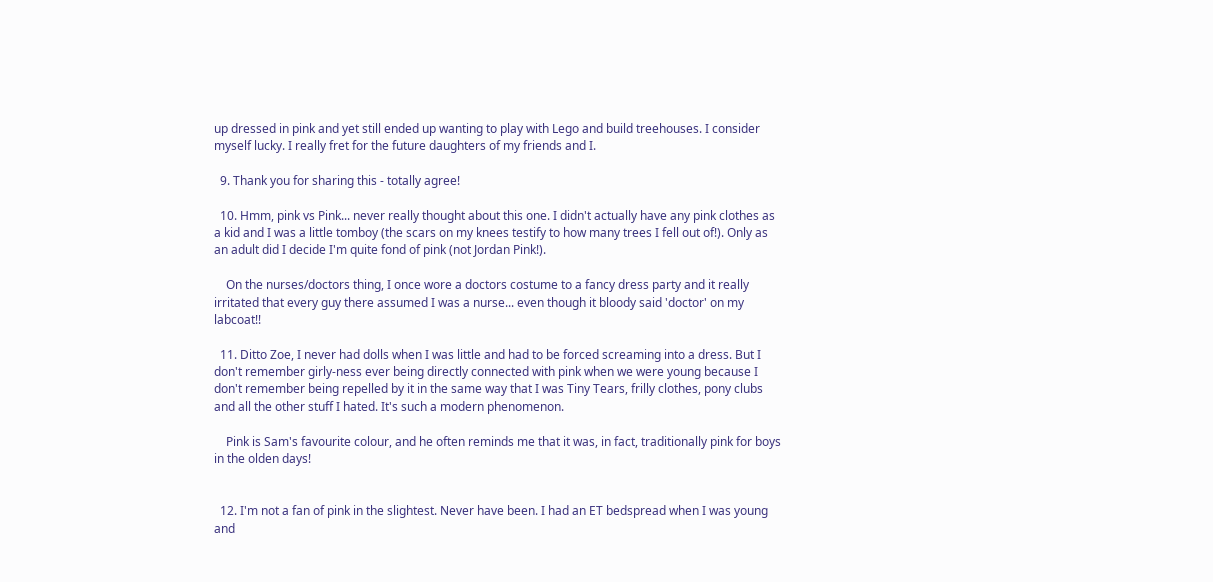up dressed in pink and yet still ended up wanting to play with Lego and build treehouses. I consider myself lucky. I really fret for the future daughters of my friends and I.

  9. Thank you for sharing this - totally agree!

  10. Hmm, pink vs Pink... never really thought about this one. I didn't actually have any pink clothes as a kid and I was a little tomboy (the scars on my knees testify to how many trees I fell out of!). Only as an adult did I decide I'm quite fond of pink (not Jordan Pink!).

    On the nurses/doctors thing, I once wore a doctors costume to a fancy dress party and it really irritated that every guy there assumed I was a nurse... even though it bloody said 'doctor' on my labcoat!!

  11. Ditto Zoe, I never had dolls when I was little and had to be forced screaming into a dress. But I don't remember girly-ness ever being directly connected with pink when we were young because I don't remember being repelled by it in the same way that I was Tiny Tears, frilly clothes, pony clubs and all the other stuff I hated. It's such a modern phenomenon.

    Pink is Sam's favourite colour, and he often reminds me that it was, in fact, traditionally pink for boys in the olden days!


  12. I'm not a fan of pink in the slightest. Never have been. I had an ET bedspread when I was young and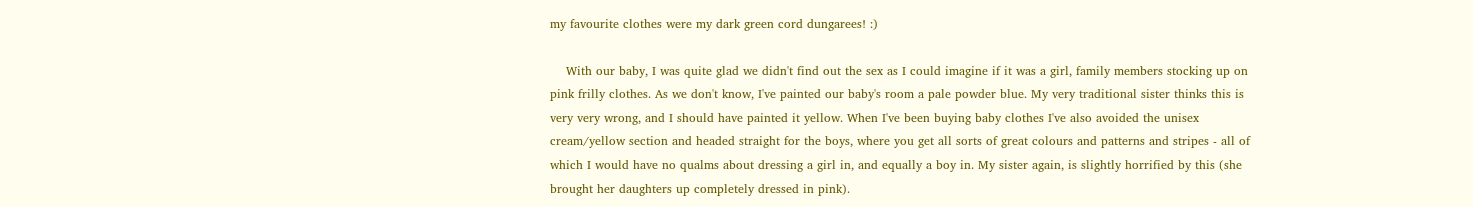my favourite clothes were my dark green cord dungarees! :)

    With our baby, I was quite glad we didn't find out the sex as I could imagine if it was a girl, family members stocking up on pink frilly clothes. As we don't know, I've painted our baby's room a pale powder blue. My very traditional sister thinks this is very very wrong, and I should have painted it yellow. When I've been buying baby clothes I've also avoided the unisex cream/yellow section and headed straight for the boys, where you get all sorts of great colours and patterns and stripes - all of which I would have no qualms about dressing a girl in, and equally a boy in. My sister again, is slightly horrified by this (she brought her daughters up completely dressed in pink).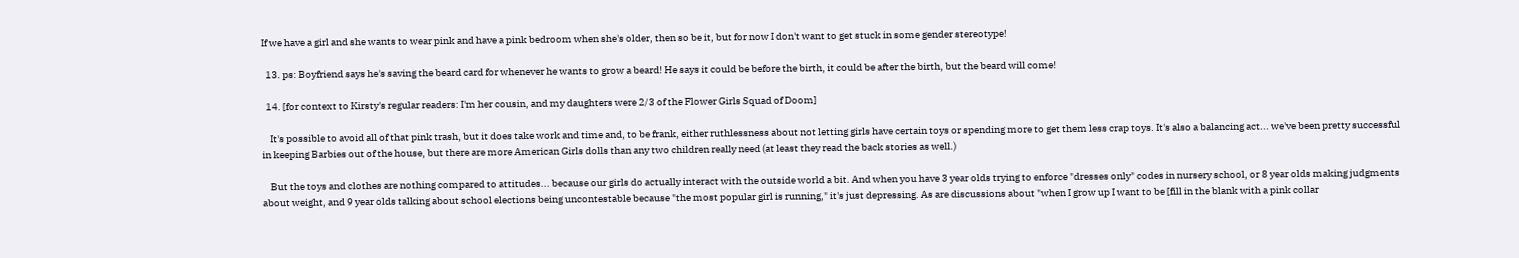If we have a girl and she wants to wear pink and have a pink bedroom when she's older, then so be it, but for now I don't want to get stuck in some gender stereotype!

  13. ps: Boyfriend says he's saving the beard card for whenever he wants to grow a beard! He says it could be before the birth, it could be after the birth, but the beard will come!

  14. [for context to Kirsty's regular readers: I'm her cousin, and my daughters were 2/3 of the Flower Girls Squad of Doom]

    It's possible to avoid all of that pink trash, but it does take work and time and, to be frank, either ruthlessness about not letting girls have certain toys or spending more to get them less crap toys. It's also a balancing act... we've been pretty successful in keeping Barbies out of the house, but there are more American Girls dolls than any two children really need (at least they read the back stories as well.)

    But the toys and clothes are nothing compared to attitudes... because our girls do actually interact with the outside world a bit. And when you have 3 year olds trying to enforce "dresses only" codes in nursery school, or 8 year olds making judgments about weight, and 9 year olds talking about school elections being uncontestable because "the most popular girl is running," it's just depressing. As are discussions about "when I grow up I want to be [fill in the blank with a pink collar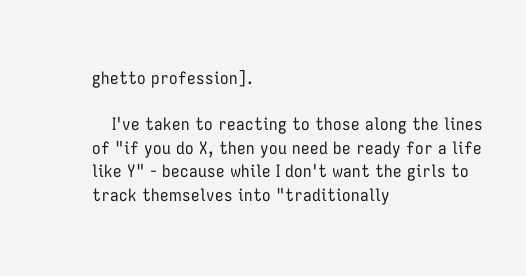ghetto profession].

    I've taken to reacting to those along the lines of "if you do X, then you need be ready for a life like Y" - because while I don't want the girls to track themselves into "traditionally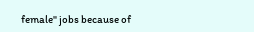female" jobs because of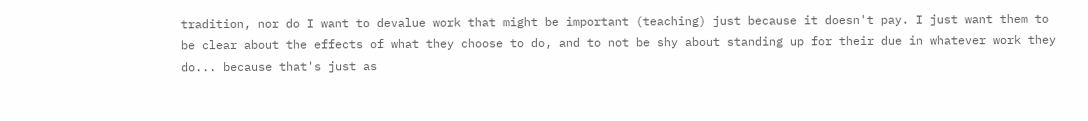tradition, nor do I want to devalue work that might be important (teaching) just because it doesn't pay. I just want them to be clear about the effects of what they choose to do, and to not be shy about standing up for their due in whatever work they do... because that's just as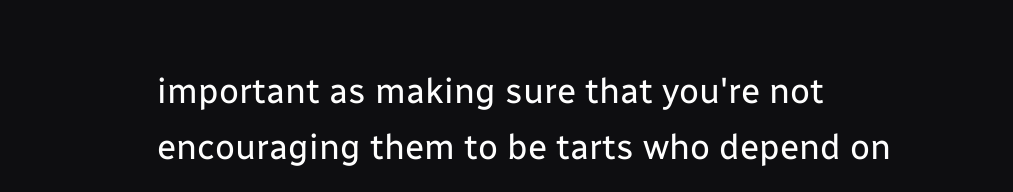important as making sure that you're not encouraging them to be tarts who depend on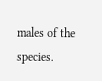males of the species.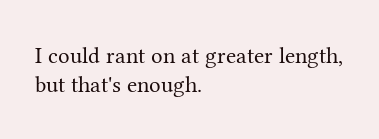I could rant on at greater length, but that's enough.